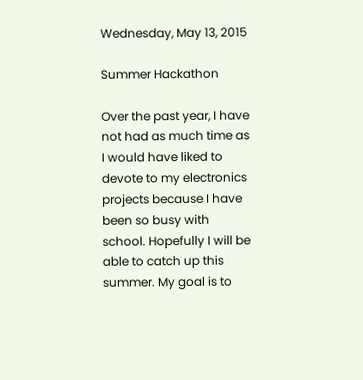Wednesday, May 13, 2015

Summer Hackathon

Over the past year, I have not had as much time as I would have liked to devote to my electronics projects because I have been so busy with school. Hopefully I will be able to catch up this summer. My goal is to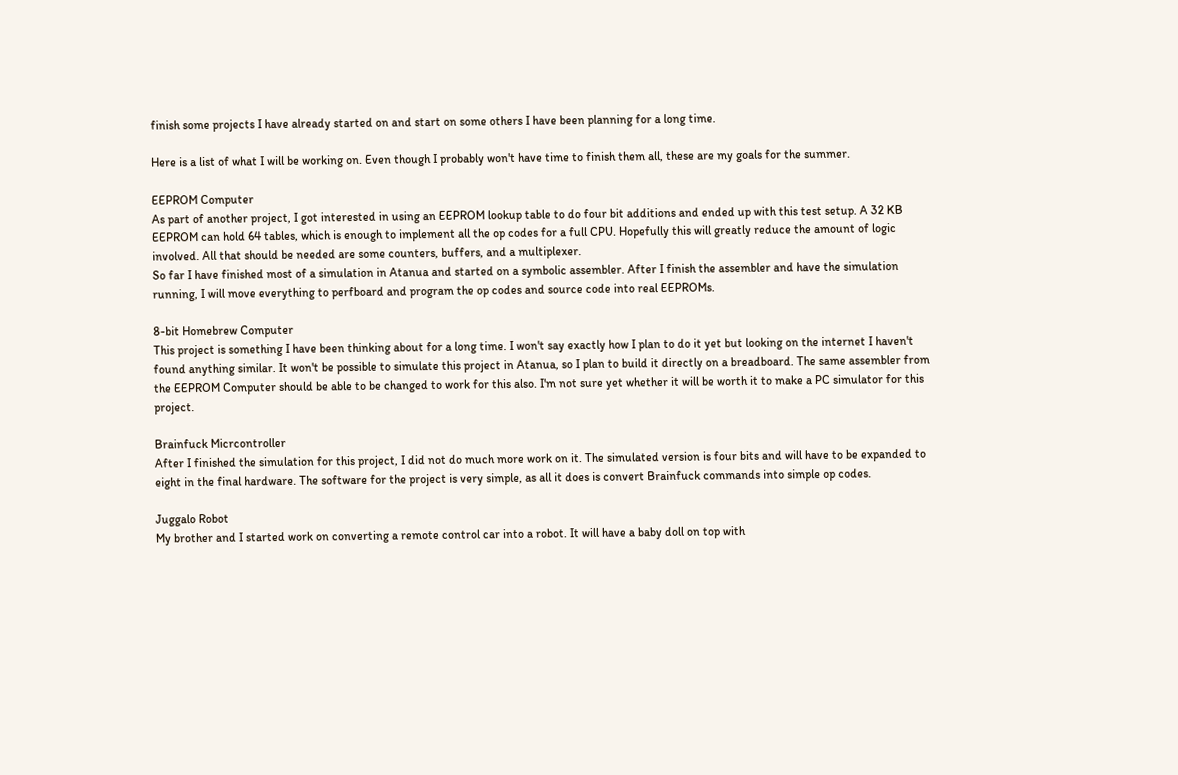finish some projects I have already started on and start on some others I have been planning for a long time.

Here is a list of what I will be working on. Even though I probably won't have time to finish them all, these are my goals for the summer.

EEPROM Computer
As part of another project, I got interested in using an EEPROM lookup table to do four bit additions and ended up with this test setup. A 32 KB EEPROM can hold 64 tables, which is enough to implement all the op codes for a full CPU. Hopefully this will greatly reduce the amount of logic involved. All that should be needed are some counters, buffers, and a multiplexer.
So far I have finished most of a simulation in Atanua and started on a symbolic assembler. After I finish the assembler and have the simulation running, I will move everything to perfboard and program the op codes and source code into real EEPROMs.

8-bit Homebrew Computer
This project is something I have been thinking about for a long time. I won't say exactly how I plan to do it yet but looking on the internet I haven't found anything similar. It won't be possible to simulate this project in Atanua, so I plan to build it directly on a breadboard. The same assembler from the EEPROM Computer should be able to be changed to work for this also. I'm not sure yet whether it will be worth it to make a PC simulator for this project.

Brainfuck Micrcontroller
After I finished the simulation for this project, I did not do much more work on it. The simulated version is four bits and will have to be expanded to eight in the final hardware. The software for the project is very simple, as all it does is convert Brainfuck commands into simple op codes.

Juggalo Robot
My brother and I started work on converting a remote control car into a robot. It will have a baby doll on top with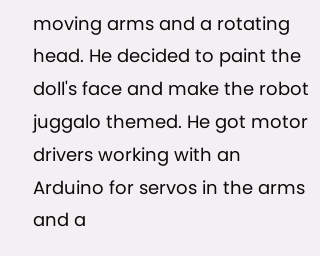moving arms and a rotating head. He decided to paint the doll's face and make the robot juggalo themed. He got motor drivers working with an Arduino for servos in the arms and a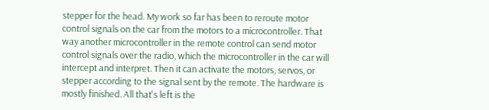stepper for the head. My work so far has been to reroute motor control signals on the car from the motors to a microcontroller. That way another microcontroller in the remote control can send motor control signals over the radio, which the microcontroller in the car will intercept and interpret. Then it can activate the motors, servos, or stepper according to the signal sent by the remote. The hardware is mostly finished. All that's left is the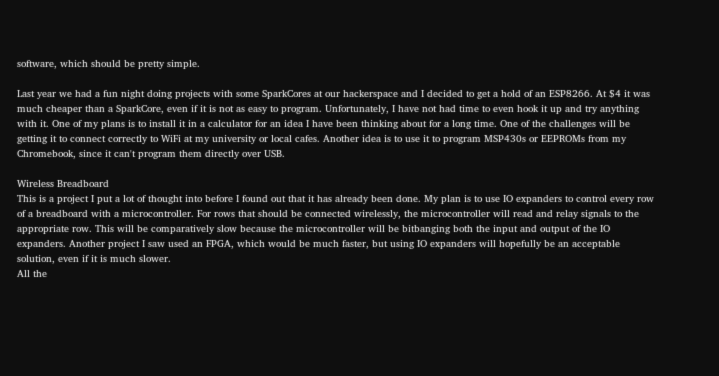software, which should be pretty simple.

Last year we had a fun night doing projects with some SparkCores at our hackerspace and I decided to get a hold of an ESP8266. At $4 it was much cheaper than a SparkCore, even if it is not as easy to program. Unfortunately, I have not had time to even hook it up and try anything with it. One of my plans is to install it in a calculator for an idea I have been thinking about for a long time. One of the challenges will be getting it to connect correctly to WiFi at my university or local cafes. Another idea is to use it to program MSP430s or EEPROMs from my Chromebook, since it can't program them directly over USB.

Wireless Breadboard
This is a project I put a lot of thought into before I found out that it has already been done. My plan is to use IO expanders to control every row of a breadboard with a microcontroller. For rows that should be connected wirelessly, the microcontroller will read and relay signals to the appropriate row. This will be comparatively slow because the microcontroller will be bitbanging both the input and output of the IO expanders. Another project I saw used an FPGA, which would be much faster, but using IO expanders will hopefully be an acceptable solution, even if it is much slower.
All the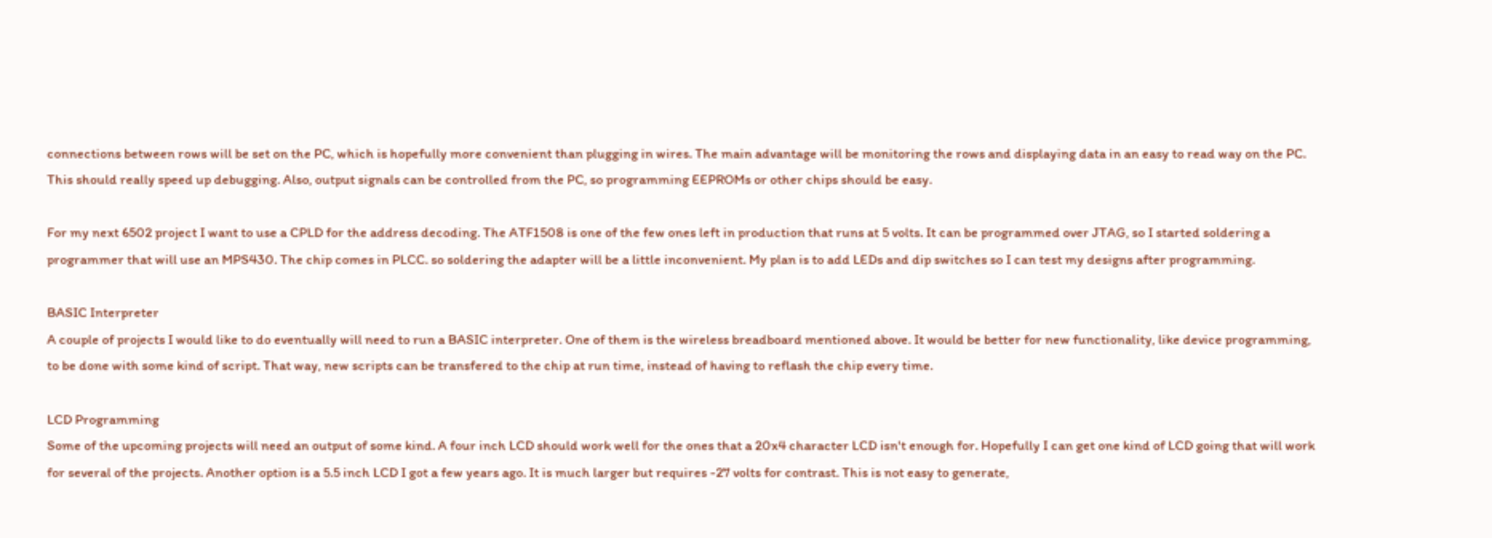connections between rows will be set on the PC, which is hopefully more convenient than plugging in wires. The main advantage will be monitoring the rows and displaying data in an easy to read way on the PC. This should really speed up debugging. Also, output signals can be controlled from the PC, so programming EEPROMs or other chips should be easy.

For my next 6502 project I want to use a CPLD for the address decoding. The ATF1508 is one of the few ones left in production that runs at 5 volts. It can be programmed over JTAG, so I started soldering a programmer that will use an MPS430. The chip comes in PLCC. so soldering the adapter will be a little inconvenient. My plan is to add LEDs and dip switches so I can test my designs after programming.

BASIC Interpreter
A couple of projects I would like to do eventually will need to run a BASIC interpreter. One of them is the wireless breadboard mentioned above. It would be better for new functionality, like device programming, to be done with some kind of script. That way, new scripts can be transfered to the chip at run time, instead of having to reflash the chip every time.

LCD Programming
Some of the upcoming projects will need an output of some kind. A four inch LCD should work well for the ones that a 20x4 character LCD isn't enough for. Hopefully I can get one kind of LCD going that will work for several of the projects. Another option is a 5.5 inch LCD I got a few years ago. It is much larger but requires -27 volts for contrast. This is not easy to generate,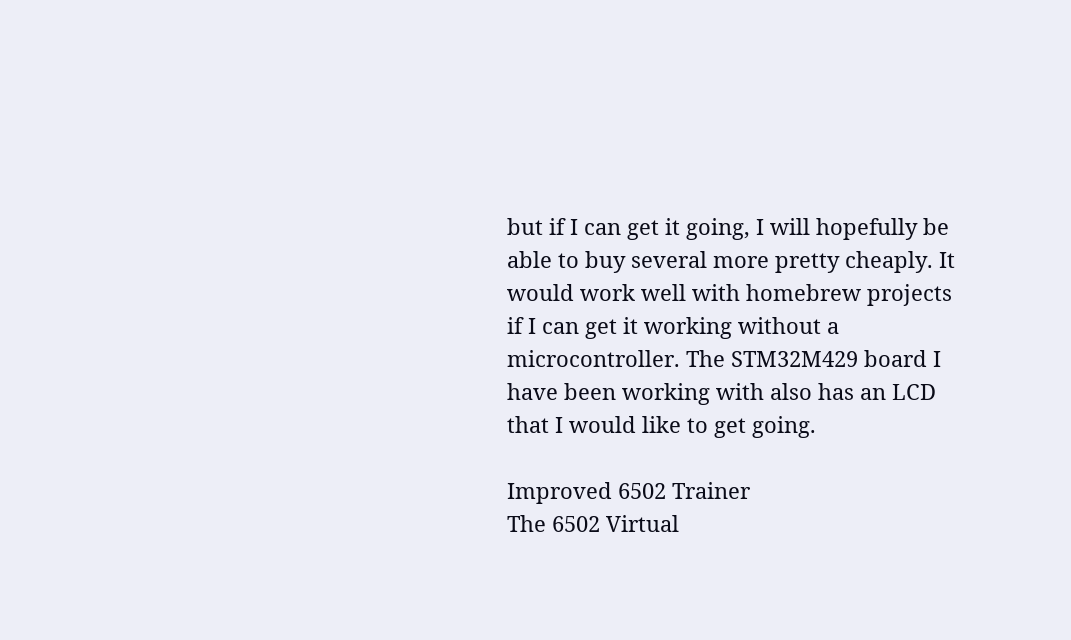but if I can get it going, I will hopefully be able to buy several more pretty cheaply. It would work well with homebrew projects if I can get it working without a microcontroller. The STM32M429 board I have been working with also has an LCD that I would like to get going.

Improved 6502 Trainer
The 6502 Virtual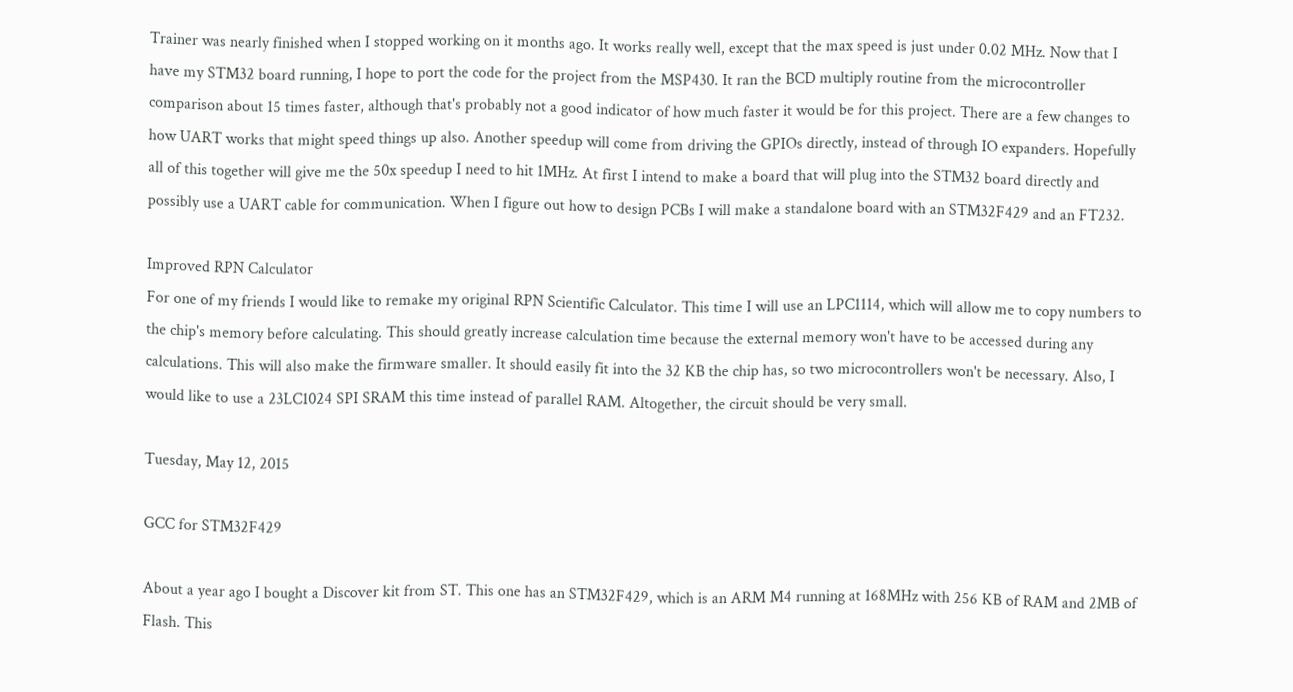Trainer was nearly finished when I stopped working on it months ago. It works really well, except that the max speed is just under 0.02 MHz. Now that I have my STM32 board running, I hope to port the code for the project from the MSP430. It ran the BCD multiply routine from the microcontroller comparison about 15 times faster, although that's probably not a good indicator of how much faster it would be for this project. There are a few changes to how UART works that might speed things up also. Another speedup will come from driving the GPIOs directly, instead of through IO expanders. Hopefully all of this together will give me the 50x speedup I need to hit 1MHz. At first I intend to make a board that will plug into the STM32 board directly and possibly use a UART cable for communication. When I figure out how to design PCBs I will make a standalone board with an STM32F429 and an FT232.

Improved RPN Calculator
For one of my friends I would like to remake my original RPN Scientific Calculator. This time I will use an LPC1114, which will allow me to copy numbers to the chip's memory before calculating. This should greatly increase calculation time because the external memory won't have to be accessed during any calculations. This will also make the firmware smaller. It should easily fit into the 32 KB the chip has, so two microcontrollers won't be necessary. Also, I would like to use a 23LC1024 SPI SRAM this time instead of parallel RAM. Altogether, the circuit should be very small.

Tuesday, May 12, 2015

GCC for STM32F429

About a year ago I bought a Discover kit from ST. This one has an STM32F429, which is an ARM M4 running at 168MHz with 256 KB of RAM and 2MB of Flash. This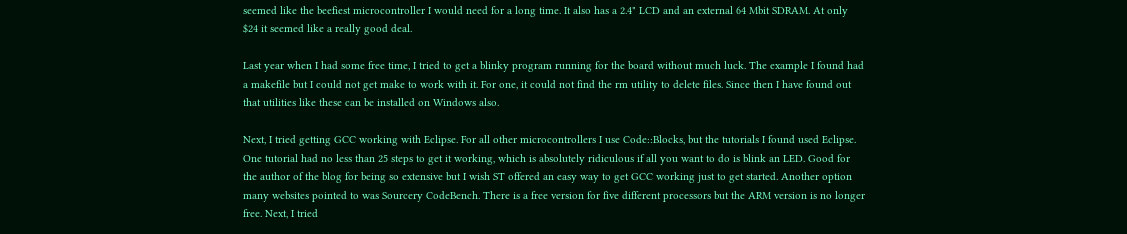seemed like the beefiest microcontroller I would need for a long time. It also has a 2.4" LCD and an external 64 Mbit SDRAM. At only $24 it seemed like a really good deal.

Last year when I had some free time, I tried to get a blinky program running for the board without much luck. The example I found had a makefile but I could not get make to work with it. For one, it could not find the rm utility to delete files. Since then I have found out that utilities like these can be installed on Windows also.

Next, I tried getting GCC working with Eclipse. For all other microcontrollers I use Code::Blocks, but the tutorials I found used Eclipse. One tutorial had no less than 25 steps to get it working, which is absolutely ridiculous if all you want to do is blink an LED. Good for the author of the blog for being so extensive but I wish ST offered an easy way to get GCC working just to get started. Another option many websites pointed to was Sourcery CodeBench. There is a free version for five different processors but the ARM version is no longer free. Next, I tried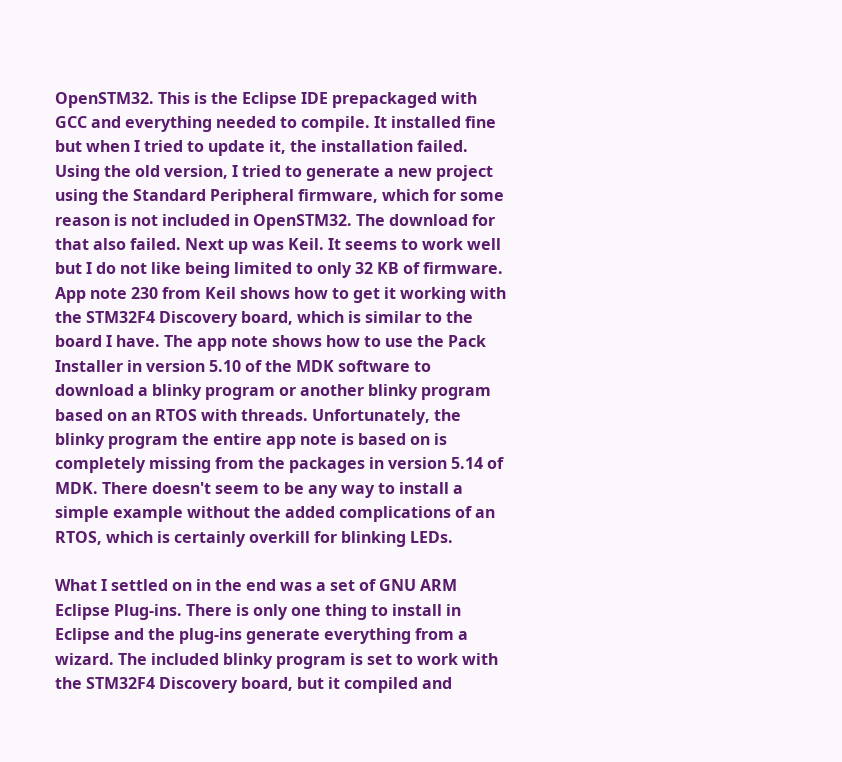OpenSTM32. This is the Eclipse IDE prepackaged with GCC and everything needed to compile. It installed fine but when I tried to update it, the installation failed. Using the old version, I tried to generate a new project using the Standard Peripheral firmware, which for some reason is not included in OpenSTM32. The download for that also failed. Next up was Keil. It seems to work well but I do not like being limited to only 32 KB of firmware. App note 230 from Keil shows how to get it working with the STM32F4 Discovery board, which is similar to the board I have. The app note shows how to use the Pack Installer in version 5.10 of the MDK software to download a blinky program or another blinky program based on an RTOS with threads. Unfortunately, the blinky program the entire app note is based on is completely missing from the packages in version 5.14 of MDK. There doesn't seem to be any way to install a simple example without the added complications of an RTOS, which is certainly overkill for blinking LEDs.

What I settled on in the end was a set of GNU ARM Eclipse Plug-ins. There is only one thing to install in Eclipse and the plug-ins generate everything from a wizard. The included blinky program is set to work with the STM32F4 Discovery board, but it compiled and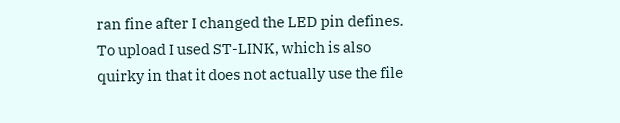ran fine after I changed the LED pin defines. To upload I used ST-LINK, which is also quirky in that it does not actually use the file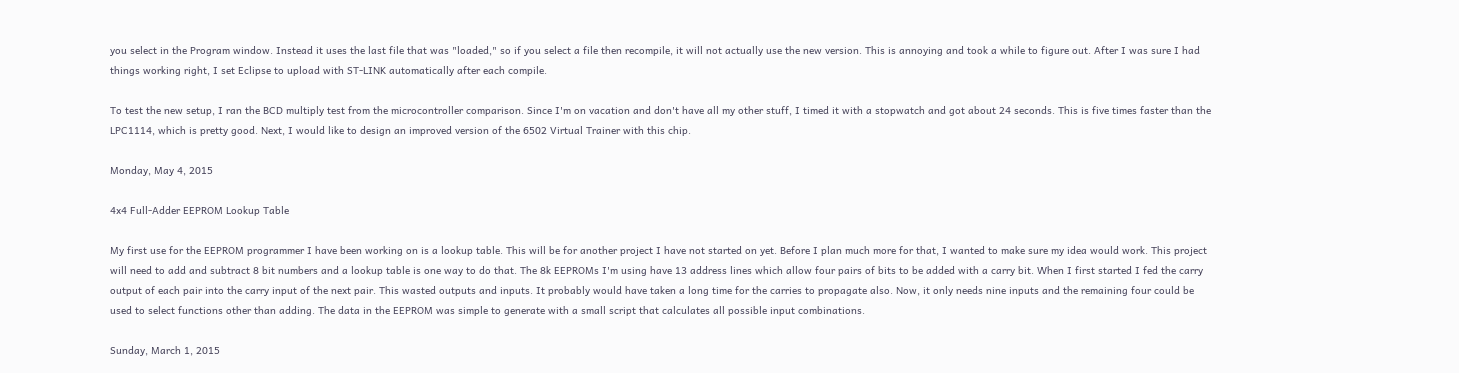you select in the Program window. Instead it uses the last file that was "loaded," so if you select a file then recompile, it will not actually use the new version. This is annoying and took a while to figure out. After I was sure I had things working right, I set Eclipse to upload with ST-LINK automatically after each compile.

To test the new setup, I ran the BCD multiply test from the microcontroller comparison. Since I'm on vacation and don't have all my other stuff, I timed it with a stopwatch and got about 24 seconds. This is five times faster than the LPC1114, which is pretty good. Next, I would like to design an improved version of the 6502 Virtual Trainer with this chip.

Monday, May 4, 2015

4x4 Full-Adder EEPROM Lookup Table

My first use for the EEPROM programmer I have been working on is a lookup table. This will be for another project I have not started on yet. Before I plan much more for that, I wanted to make sure my idea would work. This project will need to add and subtract 8 bit numbers and a lookup table is one way to do that. The 8k EEPROMs I'm using have 13 address lines which allow four pairs of bits to be added with a carry bit. When I first started I fed the carry output of each pair into the carry input of the next pair. This wasted outputs and inputs. It probably would have taken a long time for the carries to propagate also. Now, it only needs nine inputs and the remaining four could be used to select functions other than adding. The data in the EEPROM was simple to generate with a small script that calculates all possible input combinations.

Sunday, March 1, 2015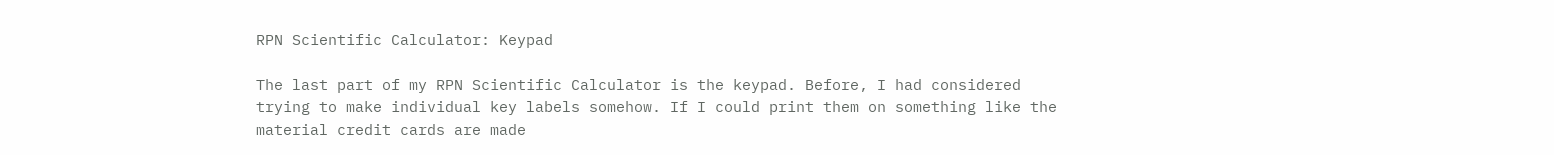RPN Scientific Calculator: Keypad

The last part of my RPN Scientific Calculator is the keypad. Before, I had considered trying to make individual key labels somehow. If I could print them on something like the material credit cards are made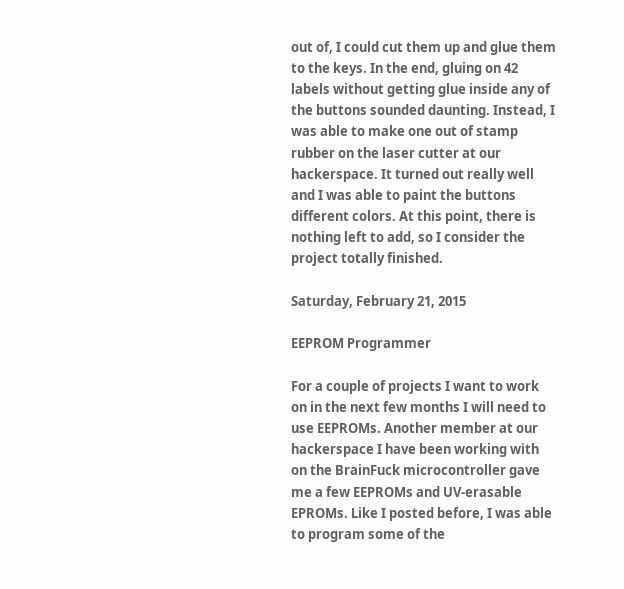out of, I could cut them up and glue them to the keys. In the end, gluing on 42 labels without getting glue inside any of the buttons sounded daunting. Instead, I was able to make one out of stamp rubber on the laser cutter at our hackerspace. It turned out really well and I was able to paint the buttons different colors. At this point, there is nothing left to add, so I consider the project totally finished.

Saturday, February 21, 2015

EEPROM Programmer

For a couple of projects I want to work on in the next few months I will need to use EEPROMs. Another member at our hackerspace I have been working with on the BrainFuck microcontroller gave me a few EEPROMs and UV-erasable EPROMs. Like I posted before, I was able to program some of the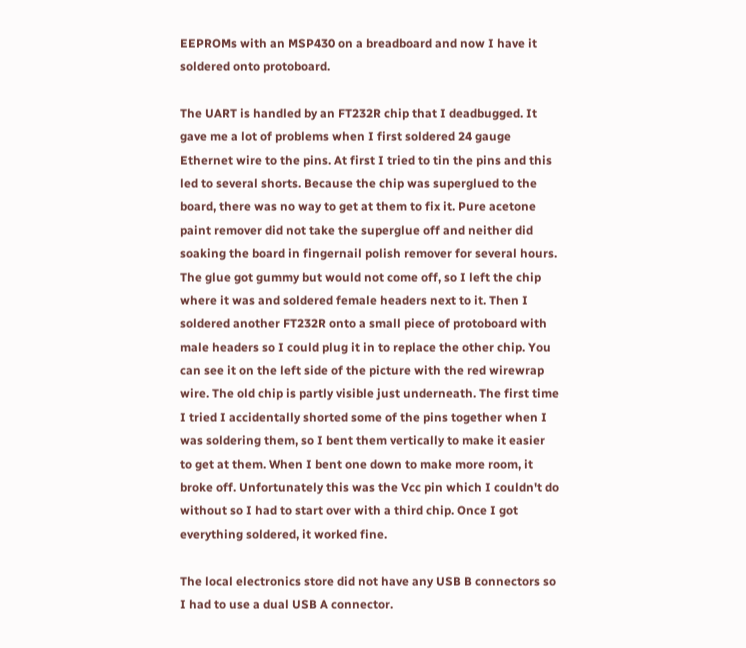EEPROMs with an MSP430 on a breadboard and now I have it soldered onto protoboard.

The UART is handled by an FT232R chip that I deadbugged. It gave me a lot of problems when I first soldered 24 gauge Ethernet wire to the pins. At first I tried to tin the pins and this led to several shorts. Because the chip was superglued to the board, there was no way to get at them to fix it. Pure acetone paint remover did not take the superglue off and neither did soaking the board in fingernail polish remover for several hours. The glue got gummy but would not come off, so I left the chip where it was and soldered female headers next to it. Then I soldered another FT232R onto a small piece of protoboard with male headers so I could plug it in to replace the other chip. You can see it on the left side of the picture with the red wirewrap wire. The old chip is partly visible just underneath. The first time I tried I accidentally shorted some of the pins together when I was soldering them, so I bent them vertically to make it easier to get at them. When I bent one down to make more room, it broke off. Unfortunately this was the Vcc pin which I couldn't do without so I had to start over with a third chip. Once I got everything soldered, it worked fine.

The local electronics store did not have any USB B connectors so I had to use a dual USB A connector.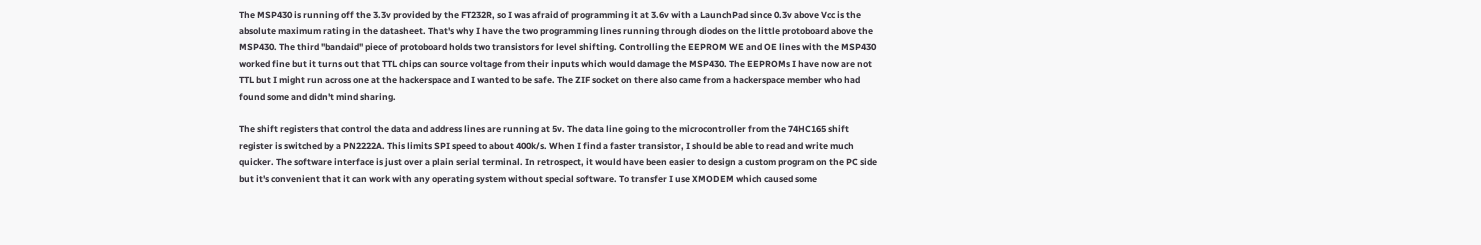The MSP430 is running off the 3.3v provided by the FT232R, so I was afraid of programming it at 3.6v with a LaunchPad since 0.3v above Vcc is the absolute maximum rating in the datasheet. That's why I have the two programming lines running through diodes on the little protoboard above the MSP430. The third "bandaid" piece of protoboard holds two transistors for level shifting. Controlling the EEPROM WE and OE lines with the MSP430 worked fine but it turns out that TTL chips can source voltage from their inputs which would damage the MSP430. The EEPROMs I have now are not TTL but I might run across one at the hackerspace and I wanted to be safe. The ZIF socket on there also came from a hackerspace member who had found some and didn't mind sharing.

The shift registers that control the data and address lines are running at 5v. The data line going to the microcontroller from the 74HC165 shift register is switched by a PN2222A. This limits SPI speed to about 400k/s. When I find a faster transistor, I should be able to read and write much quicker. The software interface is just over a plain serial terminal. In retrospect, it would have been easier to design a custom program on the PC side but it's convenient that it can work with any operating system without special software. To transfer I use XMODEM which caused some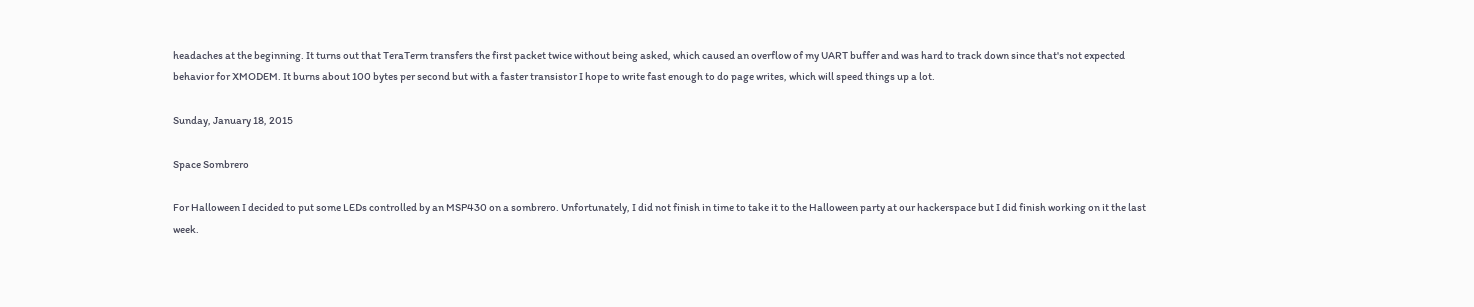headaches at the beginning. It turns out that TeraTerm transfers the first packet twice without being asked, which caused an overflow of my UART buffer and was hard to track down since that's not expected behavior for XMODEM. It burns about 100 bytes per second but with a faster transistor I hope to write fast enough to do page writes, which will speed things up a lot.

Sunday, January 18, 2015

Space Sombrero

For Halloween I decided to put some LEDs controlled by an MSP430 on a sombrero. Unfortunately, I did not finish in time to take it to the Halloween party at our hackerspace but I did finish working on it the last week.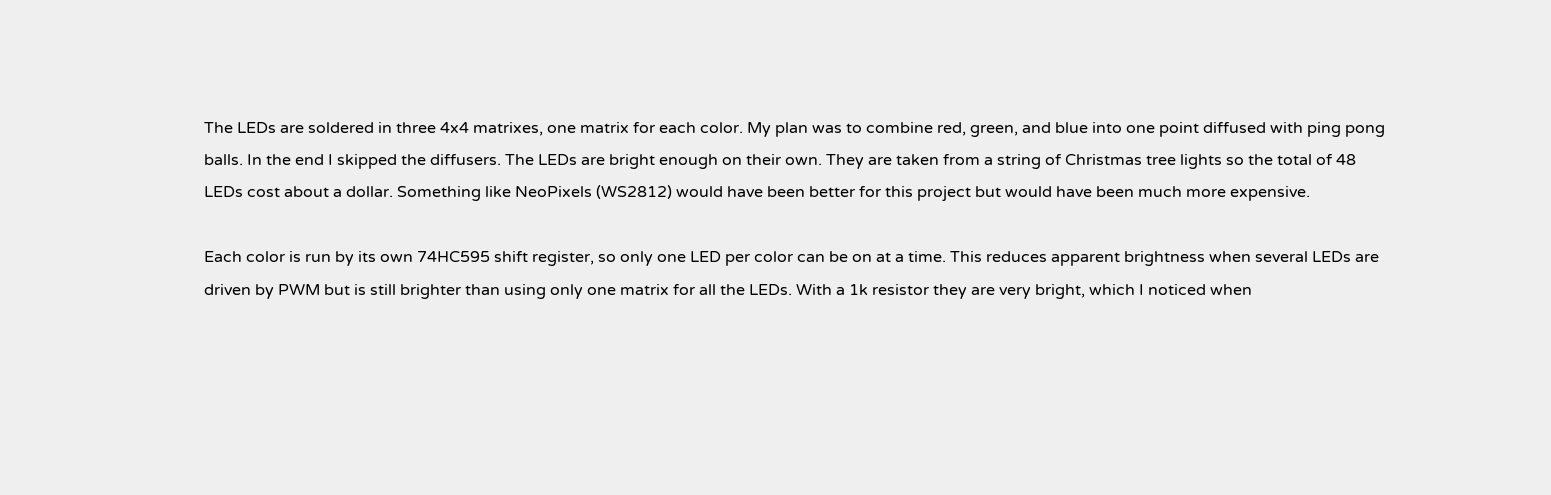The LEDs are soldered in three 4x4 matrixes, one matrix for each color. My plan was to combine red, green, and blue into one point diffused with ping pong balls. In the end I skipped the diffusers. The LEDs are bright enough on their own. They are taken from a string of Christmas tree lights so the total of 48 LEDs cost about a dollar. Something like NeoPixels (WS2812) would have been better for this project but would have been much more expensive.

Each color is run by its own 74HC595 shift register, so only one LED per color can be on at a time. This reduces apparent brightness when several LEDs are driven by PWM but is still brighter than using only one matrix for all the LEDs. With a 1k resistor they are very bright, which I noticed when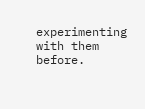experimenting with them before.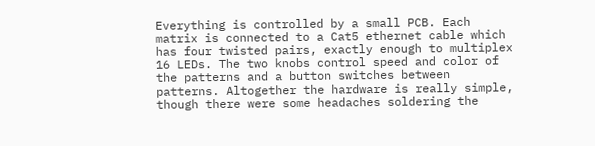Everything is controlled by a small PCB. Each matrix is connected to a Cat5 ethernet cable which has four twisted pairs, exactly enough to multiplex 16 LEDs. The two knobs control speed and color of the patterns and a button switches between patterns. Altogether the hardware is really simple, though there were some headaches soldering the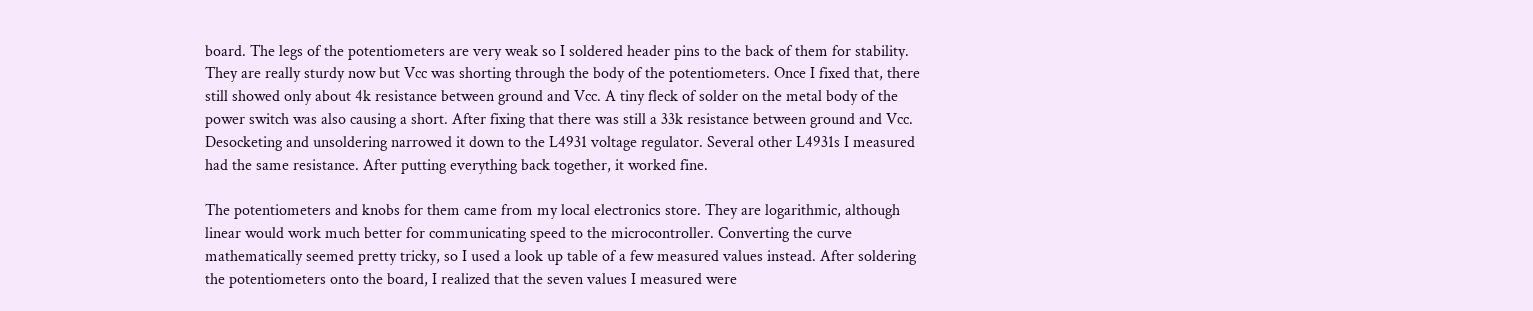board. The legs of the potentiometers are very weak so I soldered header pins to the back of them for stability. They are really sturdy now but Vcc was shorting through the body of the potentiometers. Once I fixed that, there still showed only about 4k resistance between ground and Vcc. A tiny fleck of solder on the metal body of the power switch was also causing a short. After fixing that there was still a 33k resistance between ground and Vcc. Desocketing and unsoldering narrowed it down to the L4931 voltage regulator. Several other L4931s I measured had the same resistance. After putting everything back together, it worked fine.

The potentiometers and knobs for them came from my local electronics store. They are logarithmic, although linear would work much better for communicating speed to the microcontroller. Converting the curve mathematically seemed pretty tricky, so I used a look up table of a few measured values instead. After soldering the potentiometers onto the board, I realized that the seven values I measured were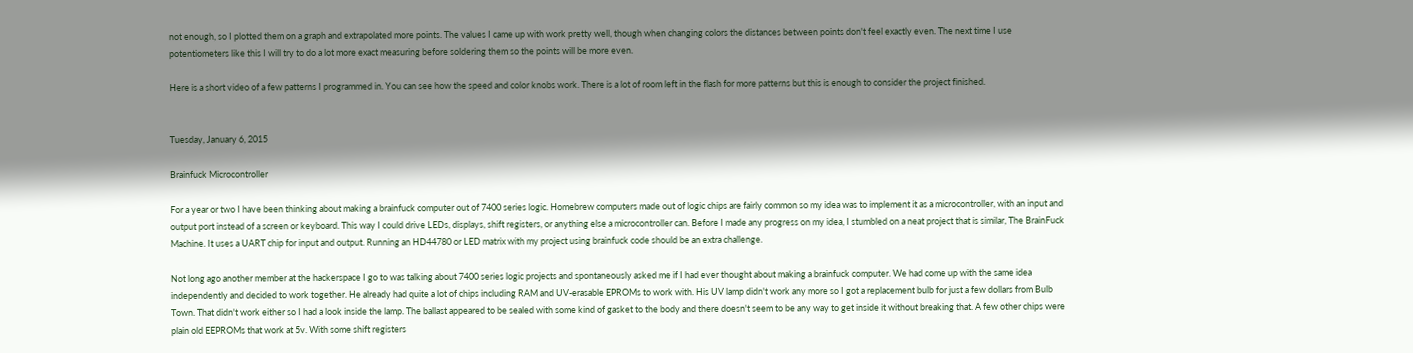not enough, so I plotted them on a graph and extrapolated more points. The values I came up with work pretty well, though when changing colors the distances between points don't feel exactly even. The next time I use potentiometers like this I will try to do a lot more exact measuring before soldering them so the points will be more even.

Here is a short video of a few patterns I programmed in. You can see how the speed and color knobs work. There is a lot of room left in the flash for more patterns but this is enough to consider the project finished.


Tuesday, January 6, 2015

Brainfuck Microcontroller

For a year or two I have been thinking about making a brainfuck computer out of 7400 series logic. Homebrew computers made out of logic chips are fairly common so my idea was to implement it as a microcontroller, with an input and output port instead of a screen or keyboard. This way I could drive LEDs, displays, shift registers, or anything else a microcontroller can. Before I made any progress on my idea, I stumbled on a neat project that is similar, The BrainFuck Machine. It uses a UART chip for input and output. Running an HD44780 or LED matrix with my project using brainfuck code should be an extra challenge.

Not long ago another member at the hackerspace I go to was talking about 7400 series logic projects and spontaneously asked me if I had ever thought about making a brainfuck computer. We had come up with the same idea independently and decided to work together. He already had quite a lot of chips including RAM and UV-erasable EPROMs to work with. His UV lamp didn't work any more so I got a replacement bulb for just a few dollars from Bulb Town. That didn't work either so I had a look inside the lamp. The ballast appeared to be sealed with some kind of gasket to the body and there doesn't seem to be any way to get inside it without breaking that. A few other chips were plain old EEPROMs that work at 5v. With some shift registers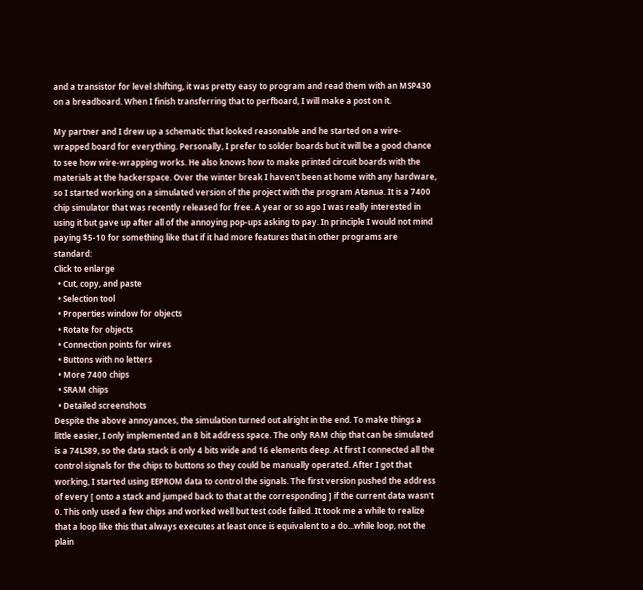and a transistor for level shifting, it was pretty easy to program and read them with an MSP430 on a breadboard. When I finish transferring that to perfboard, I will make a post on it.

My partner and I drew up a schematic that looked reasonable and he started on a wire-wrapped board for everything. Personally, I prefer to solder boards but it will be a good chance to see how wire-wrapping works. He also knows how to make printed circuit boards with the materials at the hackerspace. Over the winter break I haven't been at home with any hardware, so I started working on a simulated version of the project with the program Atanua. It is a 7400 chip simulator that was recently released for free. A year or so ago I was really interested in using it but gave up after all of the annoying pop-ups asking to pay. In principle I would not mind paying $5-10 for something like that if it had more features that in other programs are standard:
Click to enlarge
  • Cut, copy, and paste
  • Selection tool
  • Properties window for objects
  • Rotate for objects
  • Connection points for wires
  • Buttons with no letters
  • More 7400 chips
  • SRAM chips
  • Detailed screenshots
Despite the above annoyances, the simulation turned out alright in the end. To make things a little easier, I only implemented an 8 bit address space. The only RAM chip that can be simulated is a 74LS89, so the data stack is only 4 bits wide and 16 elements deep. At first I connected all the control signals for the chips to buttons so they could be manually operated. After I got that working, I started using EEPROM data to control the signals. The first version pushed the address of every [ onto a stack and jumped back to that at the corresponding ] if the current data wasn't 0. This only used a few chips and worked well but test code failed. It took me a while to realize that a loop like this that always executes at least once is equivalent to a do...while loop, not the plain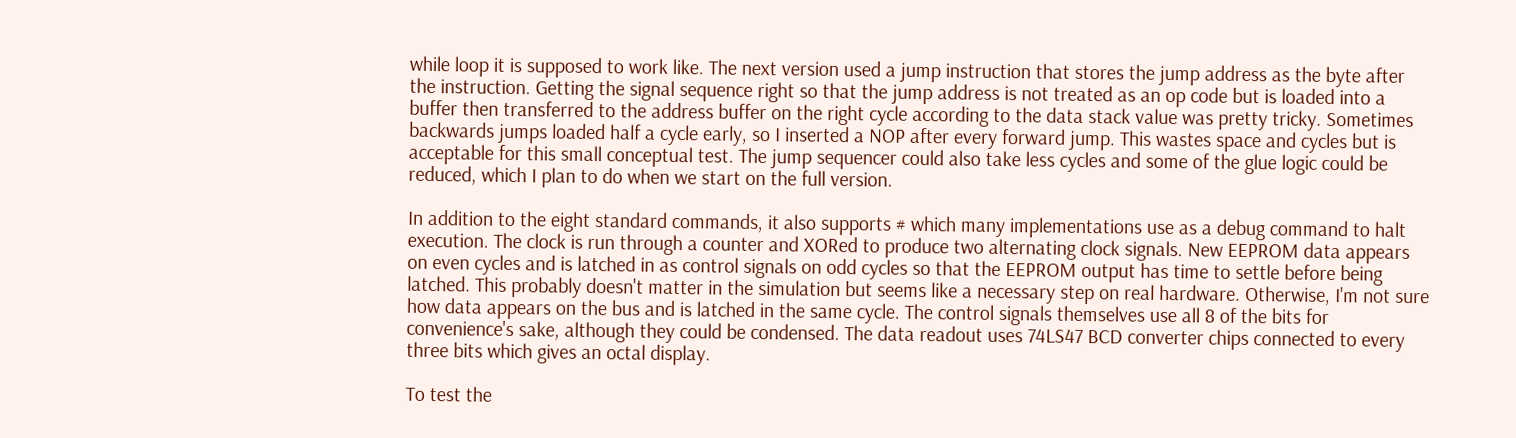while loop it is supposed to work like. The next version used a jump instruction that stores the jump address as the byte after the instruction. Getting the signal sequence right so that the jump address is not treated as an op code but is loaded into a buffer then transferred to the address buffer on the right cycle according to the data stack value was pretty tricky. Sometimes backwards jumps loaded half a cycle early, so I inserted a NOP after every forward jump. This wastes space and cycles but is acceptable for this small conceptual test. The jump sequencer could also take less cycles and some of the glue logic could be reduced, which I plan to do when we start on the full version.

In addition to the eight standard commands, it also supports # which many implementations use as a debug command to halt execution. The clock is run through a counter and XORed to produce two alternating clock signals. New EEPROM data appears on even cycles and is latched in as control signals on odd cycles so that the EEPROM output has time to settle before being latched. This probably doesn't matter in the simulation but seems like a necessary step on real hardware. Otherwise, I'm not sure how data appears on the bus and is latched in the same cycle. The control signals themselves use all 8 of the bits for convenience's sake, although they could be condensed. The data readout uses 74LS47 BCD converter chips connected to every three bits which gives an octal display.

To test the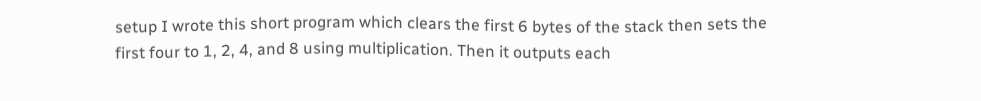setup I wrote this short program which clears the first 6 bytes of the stack then sets the first four to 1, 2, 4, and 8 using multiplication. Then it outputs each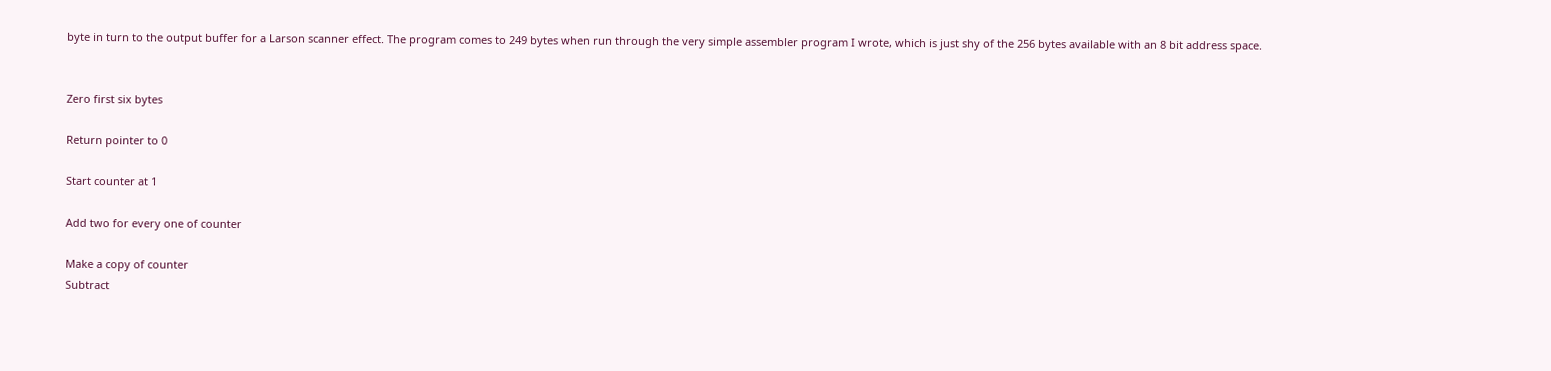byte in turn to the output buffer for a Larson scanner effect. The program comes to 249 bytes when run through the very simple assembler program I wrote, which is just shy of the 256 bytes available with an 8 bit address space.


Zero first six bytes

Return pointer to 0

Start counter at 1

Add two for every one of counter

Make a copy of counter
Subtract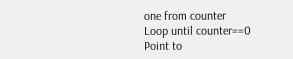one from counter
Loop until counter==0
Point to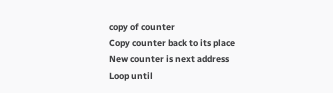copy of counter
Copy counter back to its place
New counter is next address
Loop until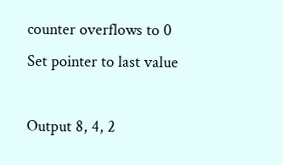counter overflows to 0
Set pointer to last value

Output 8, 4, 2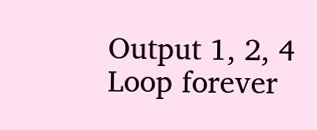Output 1, 2, 4
Loop forever